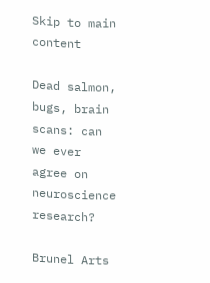Skip to main content

Dead salmon, bugs, brain scans: can we ever agree on neuroscience research?

Brunel Arts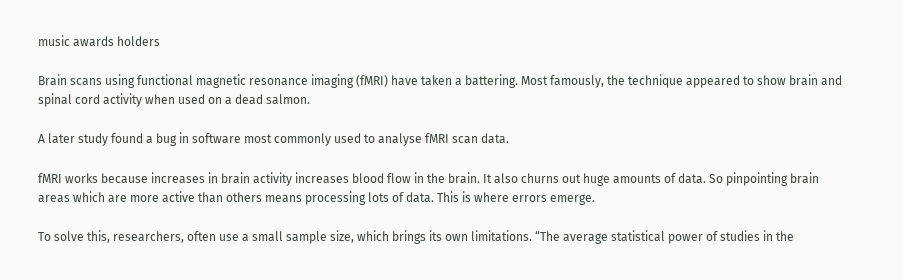music awards holders

Brain scans using functional magnetic resonance imaging (fMRI) have taken a battering. Most famously, the technique appeared to show brain and spinal cord activity when used on a dead salmon.

A later study found a bug in software most commonly used to analyse fMRI scan data.

fMRI works because increases in brain activity increases blood flow in the brain. It also churns out huge amounts of data. So pinpointing brain areas which are more active than others means processing lots of data. This is where errors emerge.

To solve this, researchers, often use a small sample size, which brings its own limitations. “The average statistical power of studies in the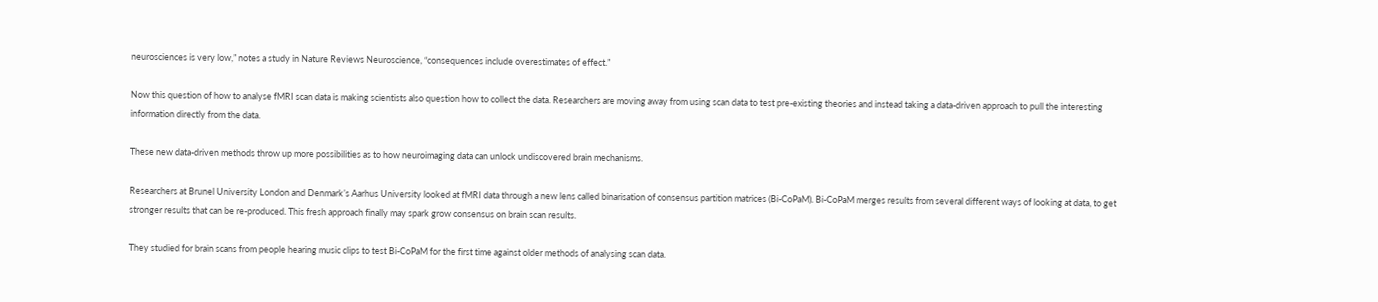neurosciences is very low,” notes a study in Nature Reviews Neuroscience, “consequences include overestimates of effect.”

Now this question of how to analyse fMRI scan data is making scientists also question how to collect the data. Researchers are moving away from using scan data to test pre-existing theories and instead taking a data-driven approach to pull the interesting information directly from the data.

These new data-driven methods throw up more possibilities as to how neuroimaging data can unlock undiscovered brain mechanisms.

Researchers at Brunel University London and Denmark’s Aarhus University looked at fMRI data through a new lens called binarisation of consensus partition matrices (Bi-CoPaM). Bi-CoPaM merges results from several different ways of looking at data, to get stronger results that can be re-produced. This fresh approach finally may spark grow consensus on brain scan results.

They studied for brain scans from people hearing music clips to test Bi-CoPaM for the first time against older methods of analysing scan data.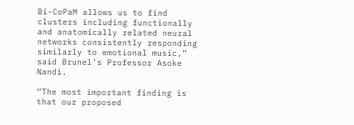Bi-CoPaM allows us to find clusters including functionally and anatomically related neural networks consistently responding similarly to emotional music,” said Brunel’s Professor Asoke Nandi.

“The most important finding is that our proposed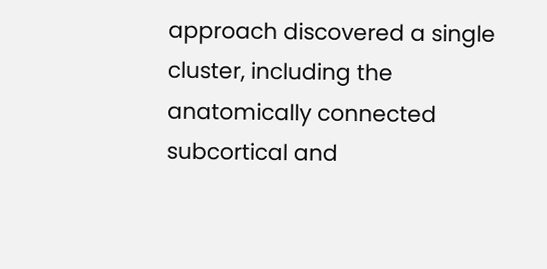approach discovered a single cluster, including the anatomically connected subcortical and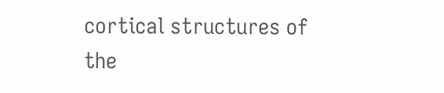cortical structures of the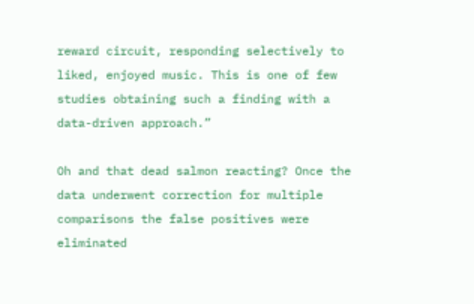reward circuit, responding selectively to liked, enjoyed music. This is one of few studies obtaining such a finding with a data-driven approach.”

Oh and that dead salmon reacting? Once the data underwent correction for multiple comparisons the false positives were eliminated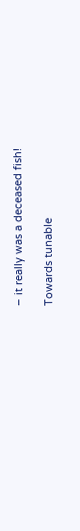– it really was a deceased fish!

Towards tunable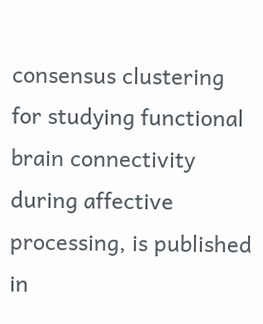consensus clustering for studying functional brain connectivity during affective processing, is published in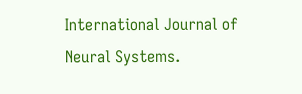International Journal of Neural Systems.